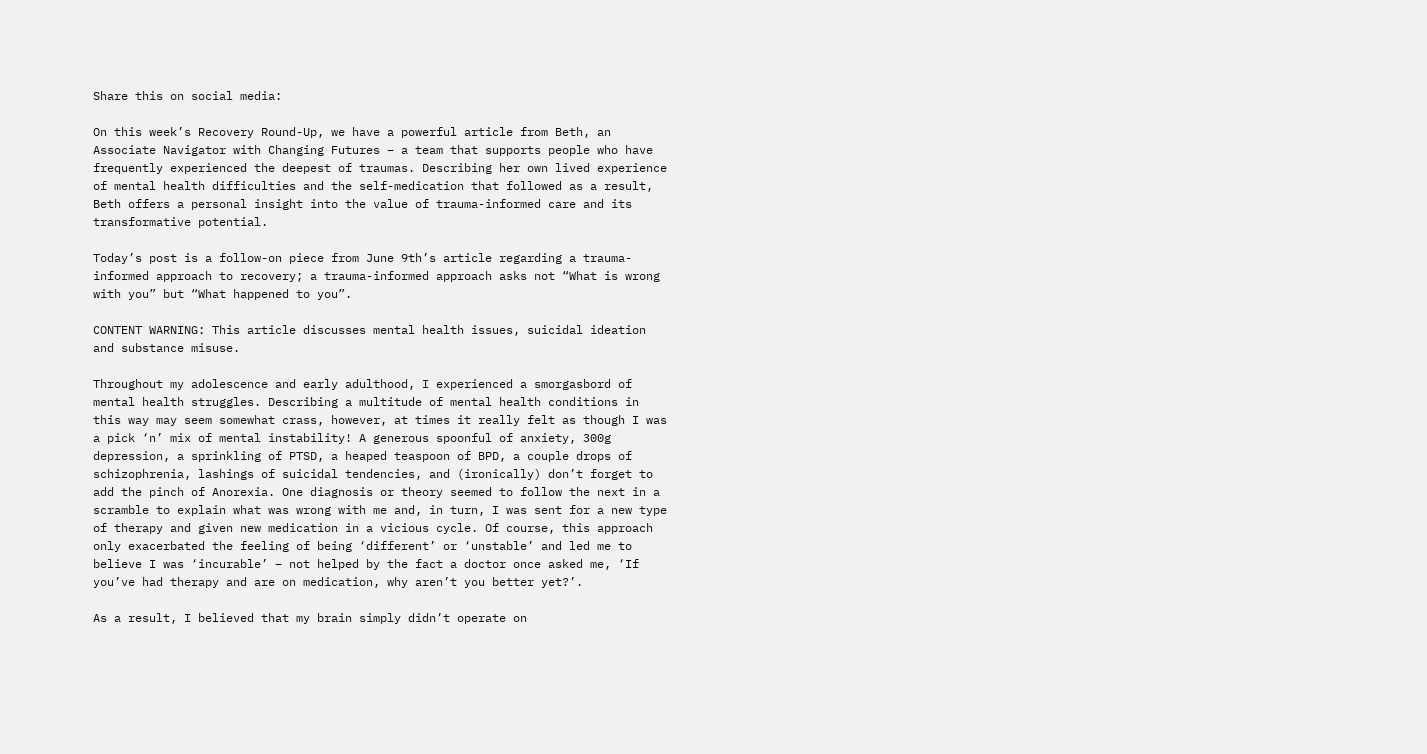Share this on social media:

On this week’s Recovery Round-Up, we have a powerful article from Beth, an Associate Navigator with Changing Futures – a team that supports people who have frequently experienced the deepest of traumas. Describing her own lived experience of mental health difficulties and the self-medication that followed as a result, Beth offers a personal insight into the value of trauma-informed care and its transformative potential.

Today’s post is a follow-on piece from June 9th’s article regarding a trauma-informed approach to recovery; a trauma-informed approach asks not “What is wrong with you” but “What happened to you”.

CONTENT WARNING: This article discusses mental health issues, suicidal ideation and substance misuse.

Throughout my adolescence and early adulthood, I experienced a smorgasbord of mental health struggles. Describing a multitude of mental health conditions in this way may seem somewhat crass, however, at times it really felt as though I was a pick ‘n’ mix of mental instability! A generous spoonful of anxiety, 300g depression, a sprinkling of PTSD, a heaped teaspoon of BPD, a couple drops of schizophrenia, lashings of suicidal tendencies, and (ironically) don’t forget to add the pinch of Anorexia. One diagnosis or theory seemed to follow the next in a scramble to explain what was wrong with me and, in turn, I was sent for a new type of therapy and given new medication in a vicious cycle. Of course, this approach only exacerbated the feeling of being ‘different’ or ‘unstable’ and led me to believe I was ‘incurable’ – not helped by the fact a doctor once asked me, ‘If you’ve had therapy and are on medication, why aren’t you better yet?’.

As a result, I believed that my brain simply didn’t operate on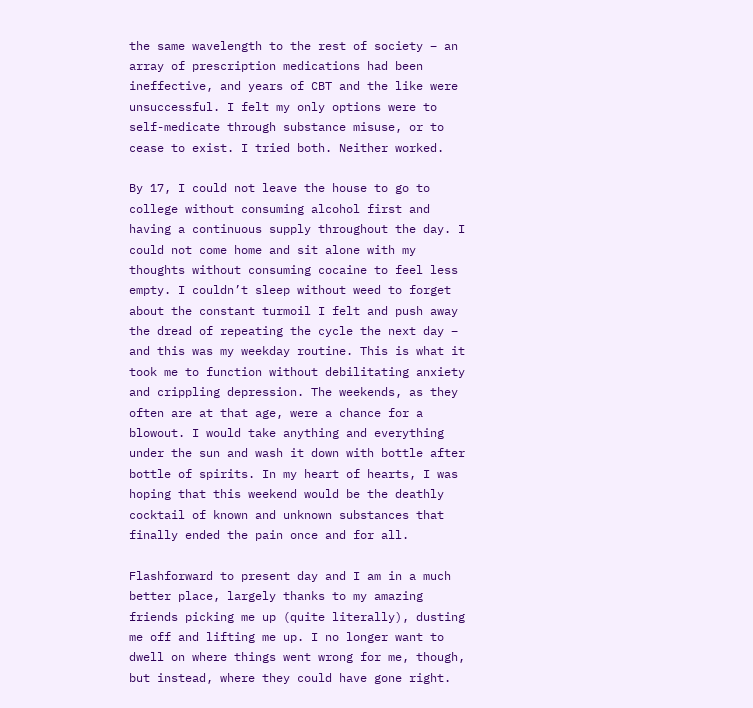the same wavelength to the rest of society – an array of prescription medications had been ineffective, and years of CBT and the like were unsuccessful. I felt my only options were to self-medicate through substance misuse, or to cease to exist. I tried both. Neither worked.

By 17, I could not leave the house to go to college without consuming alcohol first and having a continuous supply throughout the day. I could not come home and sit alone with my thoughts without consuming cocaine to feel less empty. I couldn’t sleep without weed to forget about the constant turmoil I felt and push away the dread of repeating the cycle the next day – and this was my weekday routine. This is what it took me to function without debilitating anxiety and crippling depression. The weekends, as they often are at that age, were a chance for a blowout. I would take anything and everything under the sun and wash it down with bottle after bottle of spirits. In my heart of hearts, I was hoping that this weekend would be the deathly cocktail of known and unknown substances that finally ended the pain once and for all.

Flashforward to present day and I am in a much better place, largely thanks to my amazing friends picking me up (quite literally), dusting me off and lifting me up. I no longer want to dwell on where things went wrong for me, though, but instead, where they could have gone right.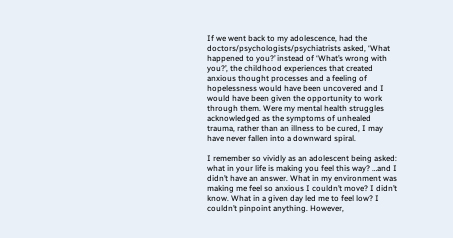If we went back to my adolescence, had the doctors/psychologists/psychiatrists asked, ‘What happened to you?’ instead of ‘What’s wrong with you?’, the childhood experiences that created anxious thought processes and a feeling of hopelessness would have been uncovered and I would have been given the opportunity to work through them. Were my mental health struggles acknowledged as the symptoms of unhealed trauma, rather than an illness to be cured, I may have never fallen into a downward spiral.

I remember so vividly as an adolescent being asked: what in your life is making you feel this way? …and I didn’t have an answer. What in my environment was making me feel so anxious I couldn’t move? I didn’t know. What in a given day led me to feel low? I couldn’t pinpoint anything. However,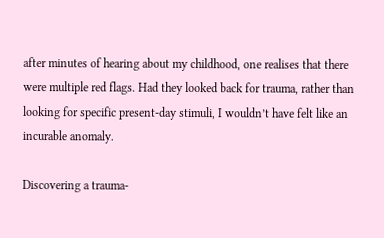after minutes of hearing about my childhood, one realises that there were multiple red flags. Had they looked back for trauma, rather than looking for specific present-day stimuli, I wouldn’t have felt like an incurable anomaly.

Discovering a trauma-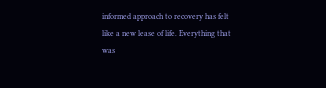informed approach to recovery has felt like a new lease of life. Everything that was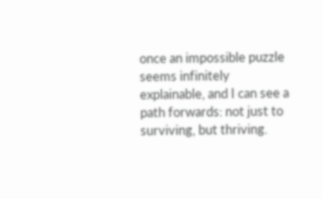once an impossible puzzle seems infinitely explainable, and I can see a path forwards: not just to surviving, but thriving.